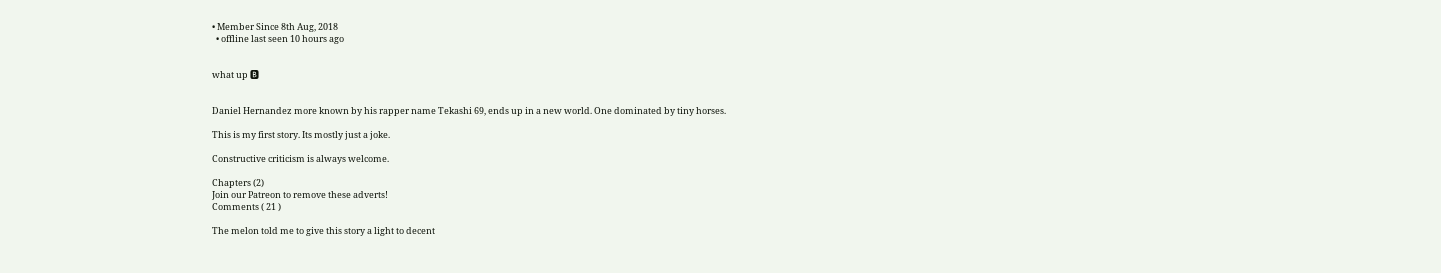• Member Since 8th Aug, 2018
  • offline last seen 10 hours ago


what up 🅱


Daniel Hernandez more known by his rapper name Tekashi 69, ends up in a new world. One dominated by tiny horses.

This is my first story. Its mostly just a joke.

Constructive criticism is always welcome.

Chapters (2)
Join our Patreon to remove these adverts!
Comments ( 21 )

The melon told me to give this story a light to decent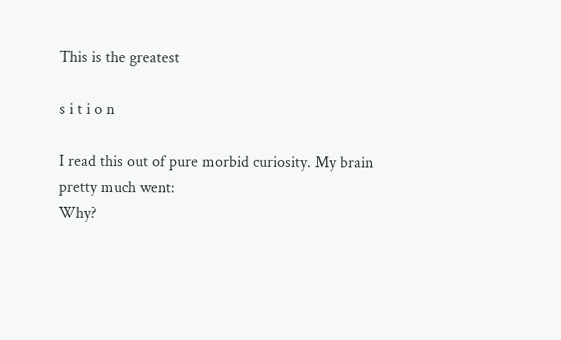This is the greatest

s i t i o n

I read this out of pure morbid curiosity. My brain pretty much went:
Why?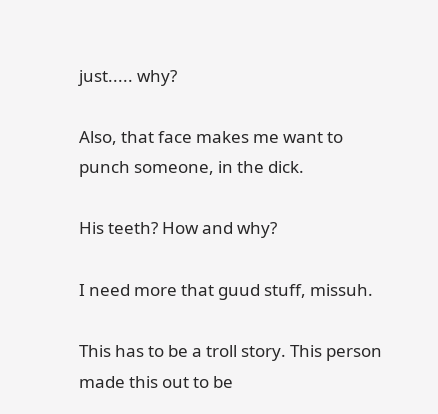just..... why?

Also, that face makes me want to punch someone, in the dick.

His teeth? How and why?

I need more that guud stuff, missuh.

This has to be a troll story. This person made this out to be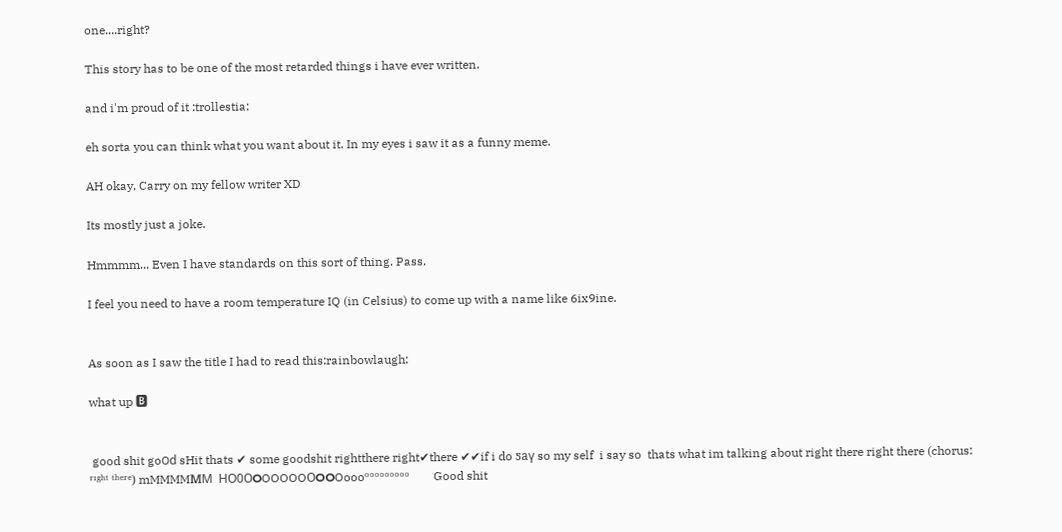one....right?

This story has to be one of the most retarded things i have ever written.

and i'm proud of it :trollestia:

eh sorta you can think what you want about it. In my eyes i saw it as a funny meme.

AH okay, Carry on my fellow writer XD

Its mostly just a joke.

Hmmmm... Even I have standards on this sort of thing. Pass.

I feel you need to have a room temperature IQ (in Celsius) to come up with a name like 6ix9ine.


As soon as I saw the title I had to read this:rainbowlaugh:

what up 🅱


 good shit go౦ԁ sHit thats ✔ some goodshit rightthere right✔there ✔✔if i do ƽaү so my self  i say so  thats what im talking about right there right there (chorus: ʳᶦᵍʰᵗ ᵗʰᵉʳᵉ) mMMMMᎷМ  НO0ОଠOOOOOОଠଠOoooᵒᵒᵒᵒᵒᵒᵒᵒᵒ        Good shit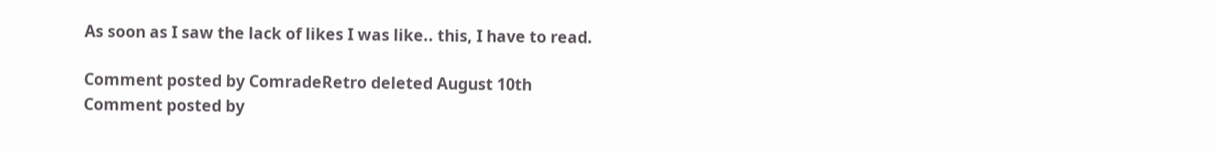As soon as I saw the lack of likes I was like.. this, I have to read.

Comment posted by ComradeRetro deleted August 10th
Comment posted by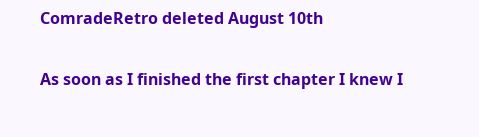ComradeRetro deleted August 10th

As soon as I finished the first chapter I knew I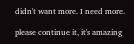didn't want more. I need more.

please continue it, it's amazing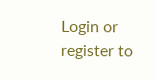Login or register to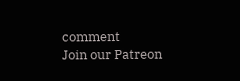comment
Join our Patreon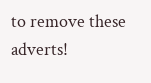to remove these adverts!